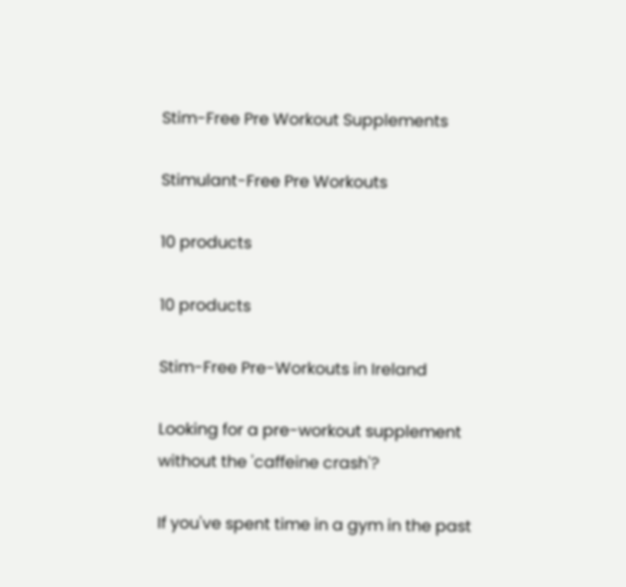Stim-Free Pre Workout Supplements

Stimulant-Free Pre Workouts

10 products

10 products

Stim-Free Pre-Workouts in Ireland

Looking for a pre-workout supplement without the 'caffeine crash'?

If you've spent time in a gym in the past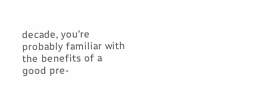decade, you're probably familiar with the benefits of a good pre-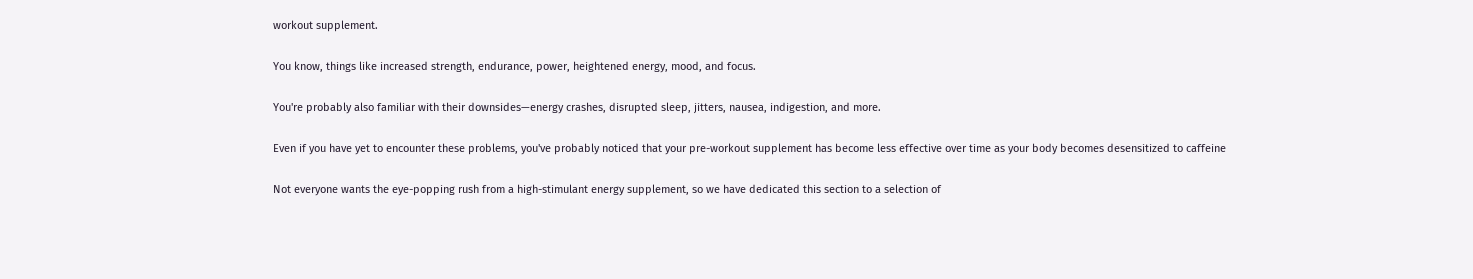workout supplement.

You know, things like increased strength, endurance, power, heightened energy, mood, and focus.

You're probably also familiar with their downsides—energy crashes, disrupted sleep, jitters, nausea, indigestion, and more.

Even if you have yet to encounter these problems, you've probably noticed that your pre-workout supplement has become less effective over time as your body becomes desensitized to caffeine

Not everyone wants the eye-popping rush from a high-stimulant energy supplement, so we have dedicated this section to a selection of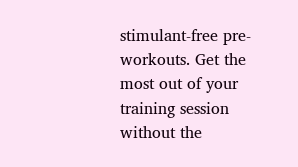stimulant-free pre-workouts. Get the most out of your training session without the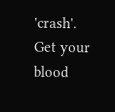'crash'. Get your blood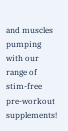and muscles pumping with our range of stim-free pre-workout supplements!